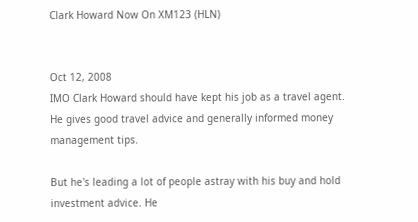Clark Howard Now On XM123 (HLN)


Oct 12, 2008
IMO Clark Howard should have kept his job as a travel agent. He gives good travel advice and generally informed money management tips.

But he's leading a lot of people astray with his buy and hold investment advice. He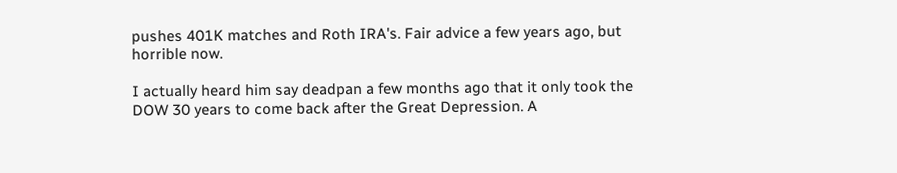pushes 401K matches and Roth IRA's. Fair advice a few years ago, but horrible now.

I actually heard him say deadpan a few months ago that it only took the DOW 30 years to come back after the Great Depression. A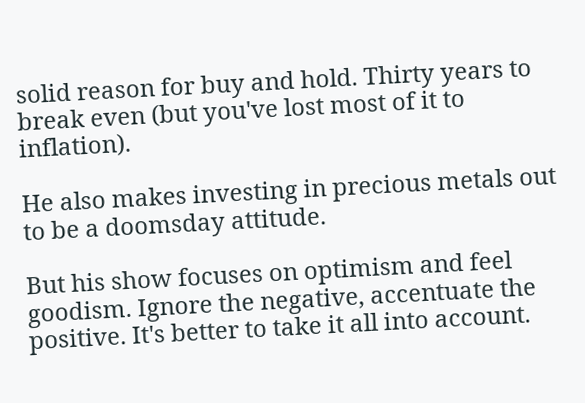solid reason for buy and hold. Thirty years to break even (but you've lost most of it to inflation).

He also makes investing in precious metals out to be a doomsday attitude.

But his show focuses on optimism and feel goodism. Ignore the negative, accentuate the positive. It's better to take it all into account.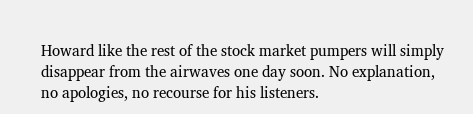Howard like the rest of the stock market pumpers will simply disappear from the airwaves one day soon. No explanation, no apologies, no recourse for his listeners.